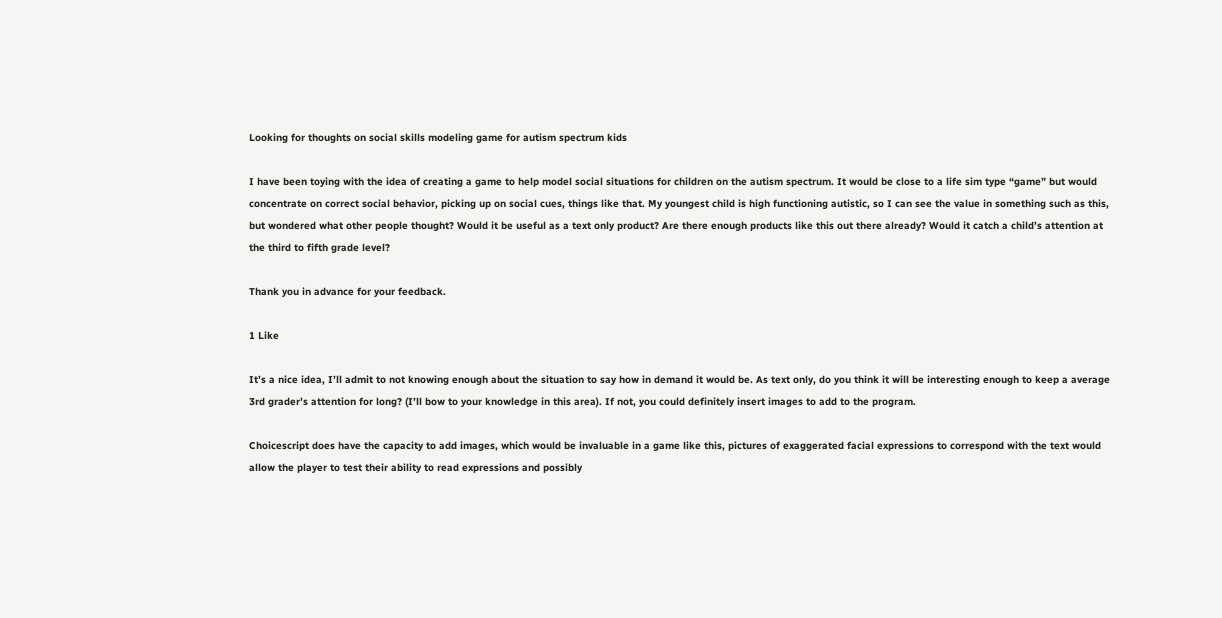Looking for thoughts on social skills modeling game for autism spectrum kids

I have been toying with the idea of creating a game to help model social situations for children on the autism spectrum. It would be close to a life sim type “game” but would concentrate on correct social behavior, picking up on social cues, things like that. My youngest child is high functioning autistic, so I can see the value in something such as this, but wondered what other people thought? Would it be useful as a text only product? Are there enough products like this out there already? Would it catch a child’s attention at the third to fifth grade level?

Thank you in advance for your feedback.

1 Like

It’s a nice idea, I’ll admit to not knowing enough about the situation to say how in demand it would be. As text only, do you think it will be interesting enough to keep a average 3rd grader’s attention for long? (I’ll bow to your knowledge in this area). If not, you could definitely insert images to add to the program.

Choicescript does have the capacity to add images, which would be invaluable in a game like this, pictures of exaggerated facial expressions to correspond with the text would allow the player to test their ability to read expressions and possibly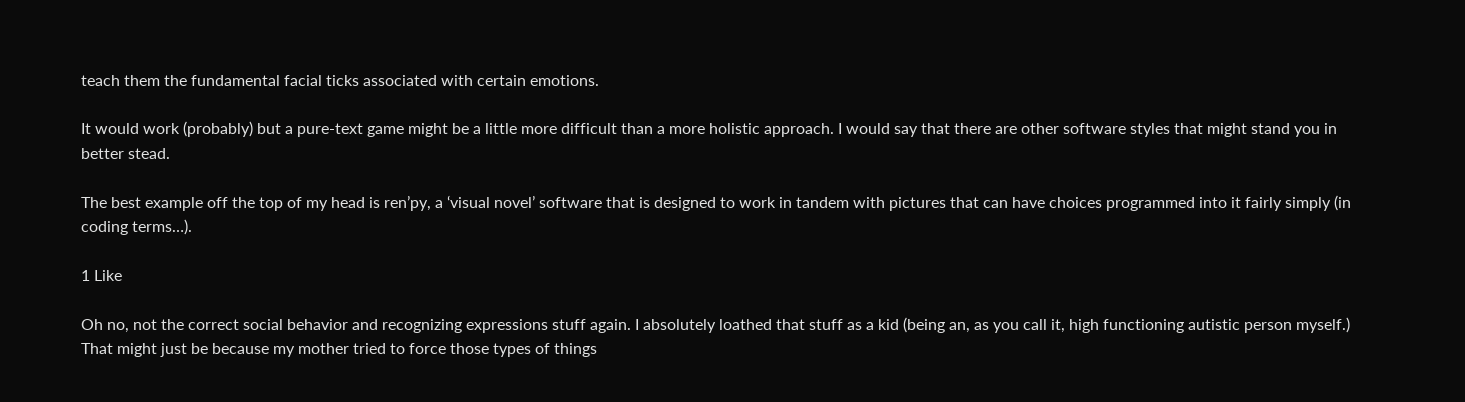teach them the fundamental facial ticks associated with certain emotions.

It would work (probably) but a pure-text game might be a little more difficult than a more holistic approach. I would say that there are other software styles that might stand you in better stead.

The best example off the top of my head is ren’py, a ‘visual novel’ software that is designed to work in tandem with pictures that can have choices programmed into it fairly simply (in coding terms…).

1 Like

Oh no, not the correct social behavior and recognizing expressions stuff again. I absolutely loathed that stuff as a kid (being an, as you call it, high functioning autistic person myself.) That might just be because my mother tried to force those types of things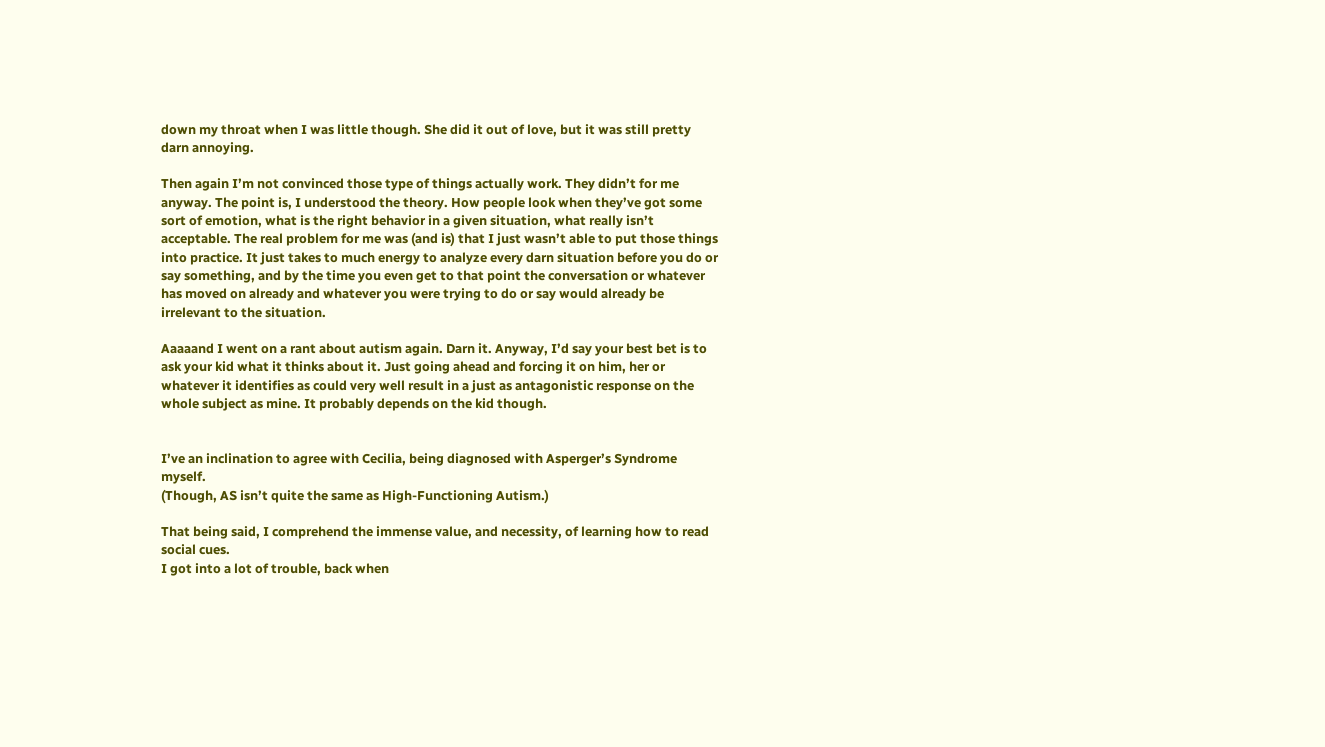down my throat when I was little though. She did it out of love, but it was still pretty darn annoying.

Then again I’m not convinced those type of things actually work. They didn’t for me anyway. The point is, I understood the theory. How people look when they’ve got some sort of emotion, what is the right behavior in a given situation, what really isn’t acceptable. The real problem for me was (and is) that I just wasn’t able to put those things into practice. It just takes to much energy to analyze every darn situation before you do or say something, and by the time you even get to that point the conversation or whatever has moved on already and whatever you were trying to do or say would already be irrelevant to the situation.

Aaaaand I went on a rant about autism again. Darn it. Anyway, I’d say your best bet is to ask your kid what it thinks about it. Just going ahead and forcing it on him, her or whatever it identifies as could very well result in a just as antagonistic response on the whole subject as mine. It probably depends on the kid though.


I’ve an inclination to agree with Cecilia, being diagnosed with Asperger’s Syndrome myself.
(Though, AS isn’t quite the same as High-Functioning Autism.)

That being said, I comprehend the immense value, and necessity, of learning how to read social cues.
I got into a lot of trouble, back when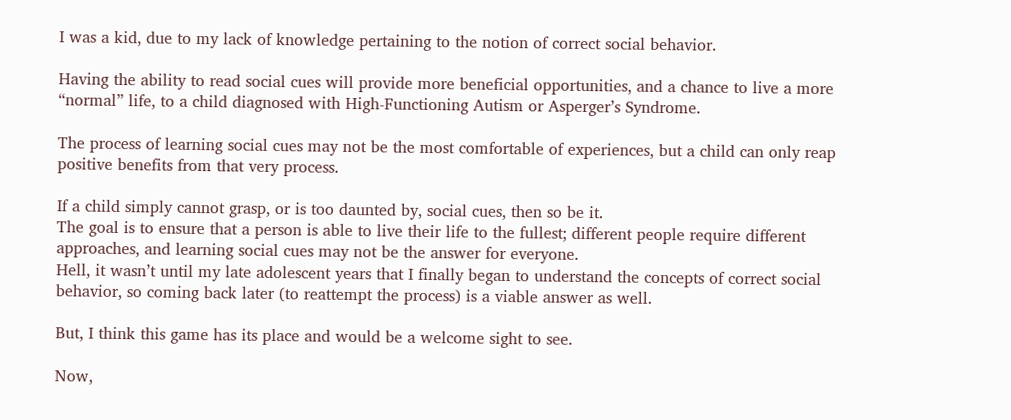I was a kid, due to my lack of knowledge pertaining to the notion of correct social behavior.

Having the ability to read social cues will provide more beneficial opportunities, and a chance to live a more “normal” life, to a child diagnosed with High-Functioning Autism or Asperger’s Syndrome.

The process of learning social cues may not be the most comfortable of experiences, but a child can only reap positive benefits from that very process.

If a child simply cannot grasp, or is too daunted by, social cues, then so be it.
The goal is to ensure that a person is able to live their life to the fullest; different people require different approaches, and learning social cues may not be the answer for everyone.
Hell, it wasn’t until my late adolescent years that I finally began to understand the concepts of correct social behavior, so coming back later (to reattempt the process) is a viable answer as well.

But, I think this game has its place and would be a welcome sight to see.

Now,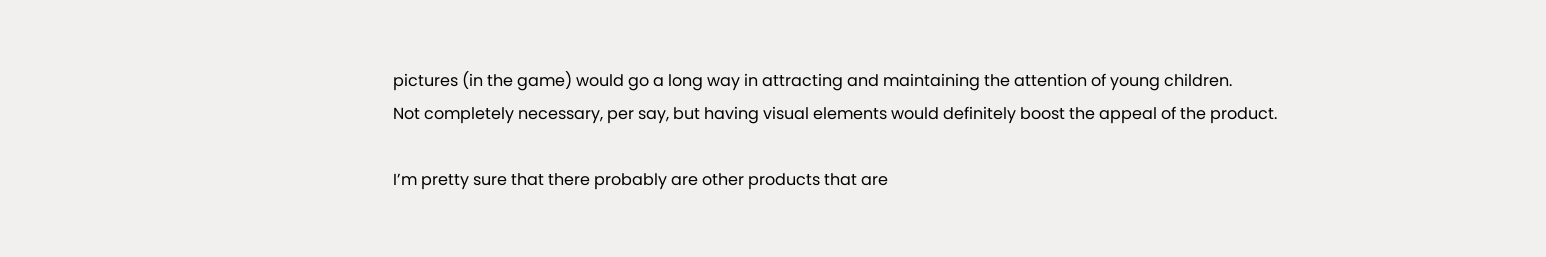pictures (in the game) would go a long way in attracting and maintaining the attention of young children.
Not completely necessary, per say, but having visual elements would definitely boost the appeal of the product.

I’m pretty sure that there probably are other products that are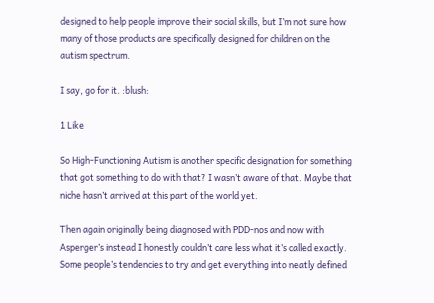designed to help people improve their social skills, but I’m not sure how many of those products are specifically designed for children on the autism spectrum.

I say, go for it. :blush:

1 Like

So High-Functioning Autism is another specific designation for something that got something to do with that? I wasn’t aware of that. Maybe that niche hasn’t arrived at this part of the world yet.

Then again originally being diagnosed with PDD-nos and now with Asperger’s instead I honestly couldn’t care less what it’s called exactly. Some people’s tendencies to try and get everything into neatly defined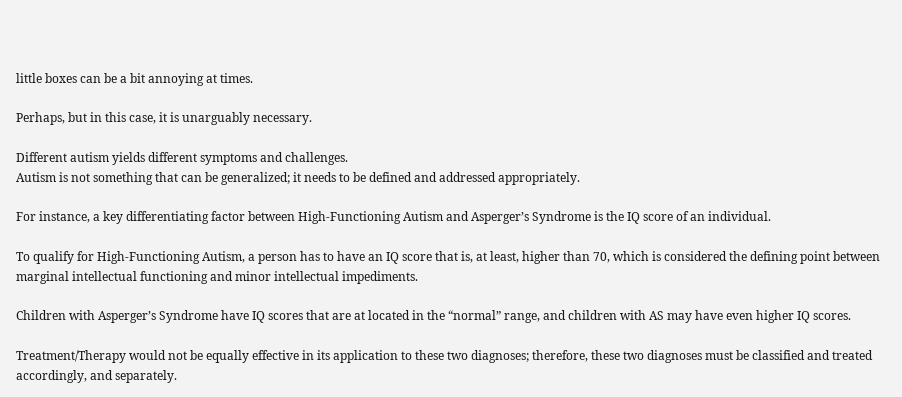little boxes can be a bit annoying at times.

Perhaps, but in this case, it is unarguably necessary.

Different autism yields different symptoms and challenges.
Autism is not something that can be generalized; it needs to be defined and addressed appropriately.

For instance, a key differentiating factor between High-Functioning Autism and Asperger’s Syndrome is the IQ score of an individual.

To qualify for High-Functioning Autism, a person has to have an IQ score that is, at least, higher than 70, which is considered the defining point between marginal intellectual functioning and minor intellectual impediments.

Children with Asperger’s Syndrome have IQ scores that are at located in the “normal” range, and children with AS may have even higher IQ scores.

Treatment/Therapy would not be equally effective in its application to these two diagnoses; therefore, these two diagnoses must be classified and treated accordingly, and separately.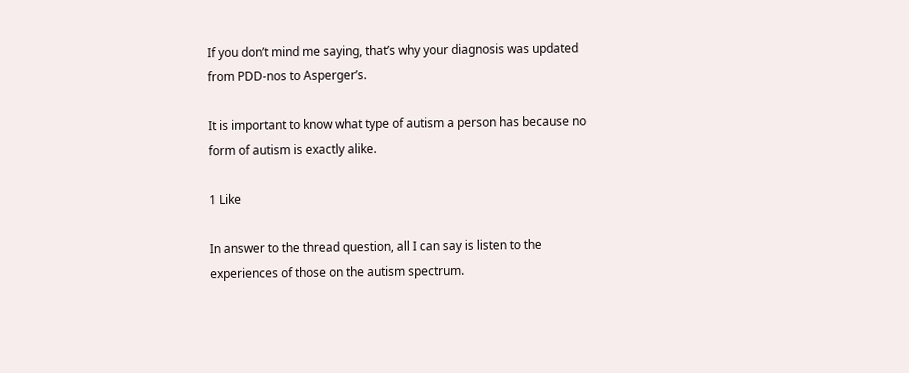If you don’t mind me saying, that’s why your diagnosis was updated from PDD-nos to Asperger’s.

It is important to know what type of autism a person has because no form of autism is exactly alike.

1 Like

In answer to the thread question, all I can say is listen to the experiences of those on the autism spectrum.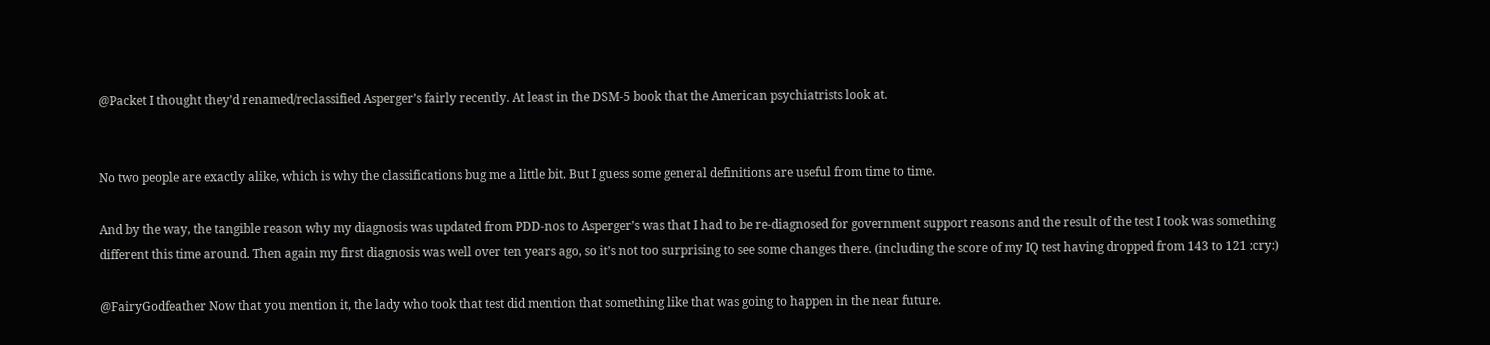@Packet I thought they’d renamed/reclassified Asperger’s fairly recently. At least in the DSM-5 book that the American psychiatrists look at.


No two people are exactly alike, which is why the classifications bug me a little bit. But I guess some general definitions are useful from time to time.

And by the way, the tangible reason why my diagnosis was updated from PDD-nos to Asperger’s was that I had to be re-diagnosed for government support reasons and the result of the test I took was something different this time around. Then again my first diagnosis was well over ten years ago, so it’s not too surprising to see some changes there. (including the score of my IQ test having dropped from 143 to 121 :cry:)

@FairyGodfeather Now that you mention it, the lady who took that test did mention that something like that was going to happen in the near future.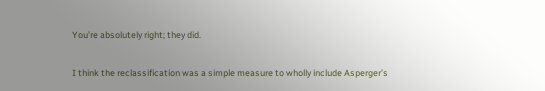You’re absolutely right; they did.

I think the reclassification was a simple measure to wholly include Asperger’s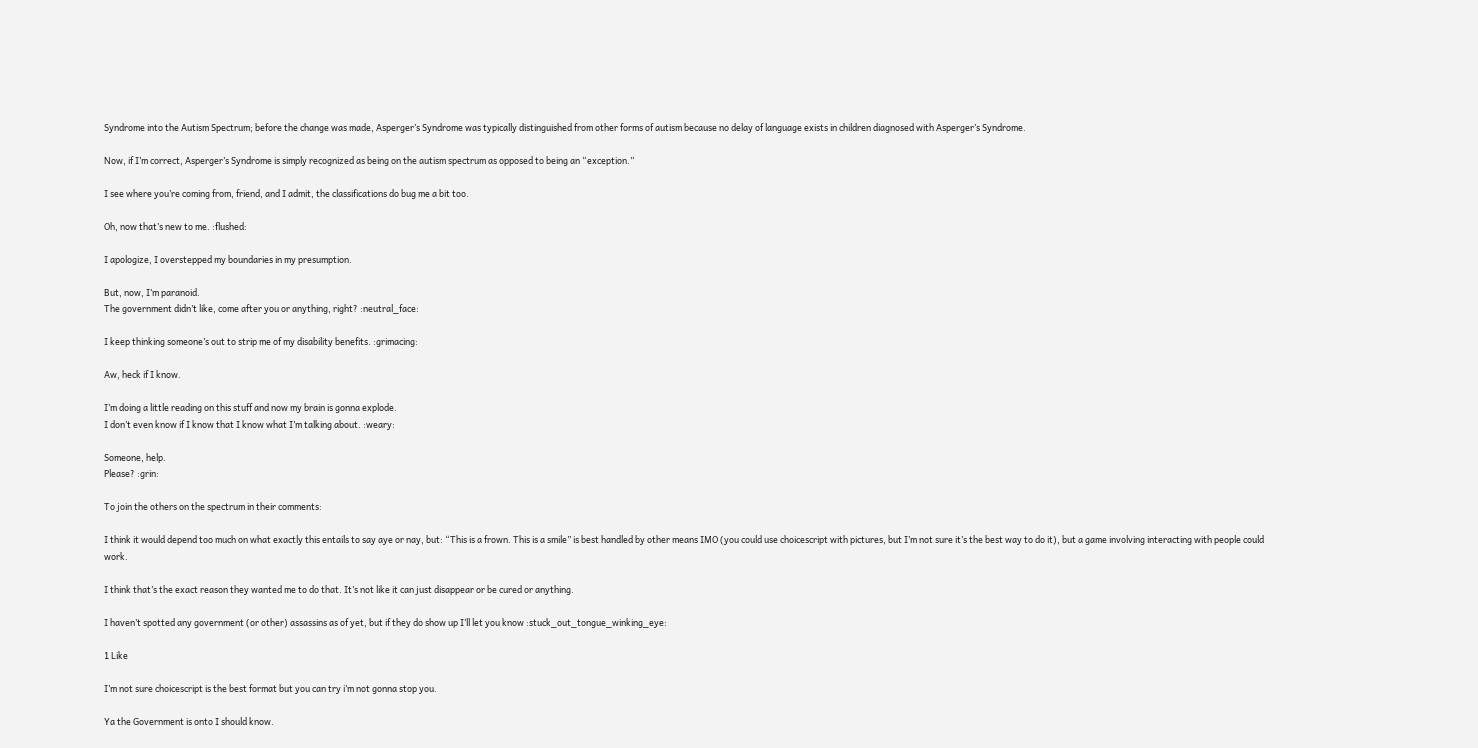Syndrome into the Autism Spectrum; before the change was made, Asperger’s Syndrome was typically distinguished from other forms of autism because no delay of language exists in children diagnosed with Asperger’s Syndrome.

Now, if I’m correct, Asperger’s Syndrome is simply recognized as being on the autism spectrum as opposed to being an “exception.”

I see where you’re coming from, friend, and I admit, the classifications do bug me a bit too.

Oh, now that’s new to me. :flushed:

I apologize, I overstepped my boundaries in my presumption.

But, now, I’m paranoid.
The government didn’t like, come after you or anything, right? :neutral_face:

I keep thinking someone’s out to strip me of my disability benefits. :grimacing:

Aw, heck if I know.

I’m doing a little reading on this stuff and now my brain is gonna explode.
I don’t even know if I know that I know what I’m talking about. :weary:

Someone, help.
Please? :grin:

To join the others on the spectrum in their comments:

I think it would depend too much on what exactly this entails to say aye or nay, but: “This is a frown. This is a smile” is best handled by other means IMO (you could use choicescript with pictures, but I’m not sure it’s the best way to do it), but a game involving interacting with people could work.

I think that’s the exact reason they wanted me to do that. It’s not like it can just disappear or be cured or anything.

I haven’t spotted any government (or other) assassins as of yet, but if they do show up I’ll let you know :stuck_out_tongue_winking_eye:

1 Like

I’m not sure choicescript is the best format but you can try i’m not gonna stop you.

Ya the Government is onto I should know.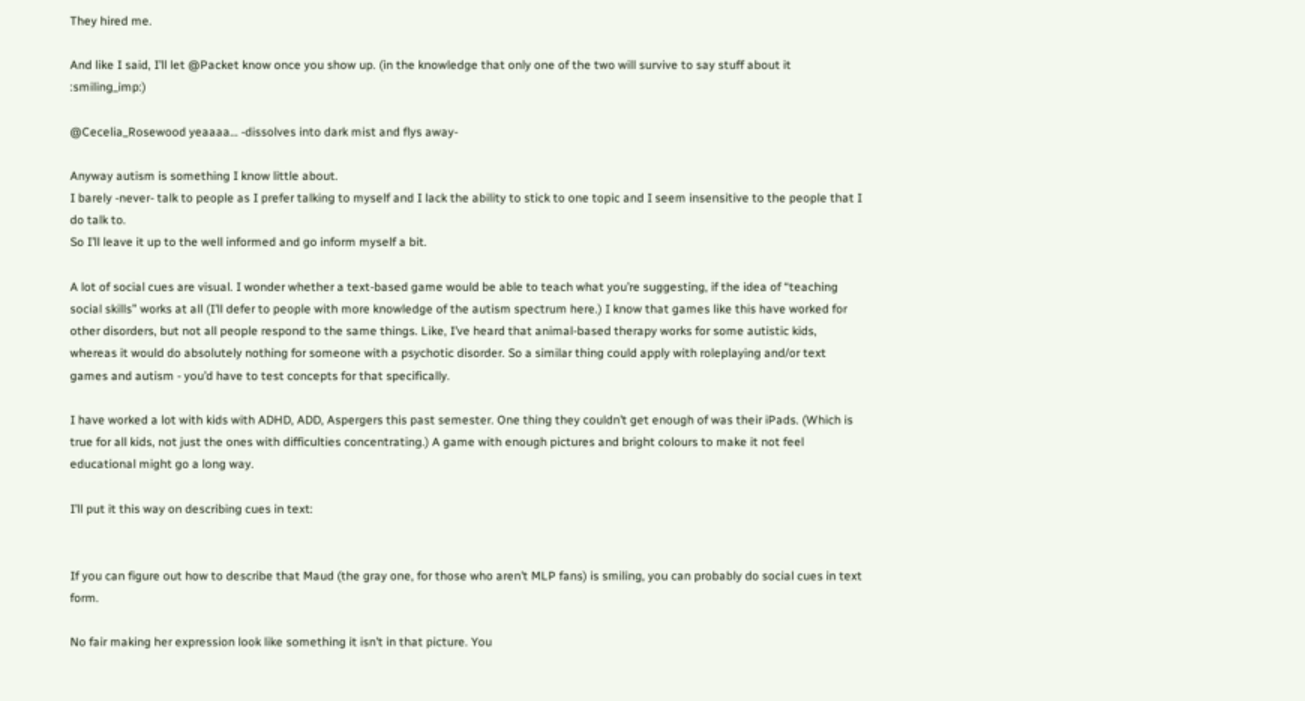They hired me.

And like I said, I’ll let @Packet know once you show up. (in the knowledge that only one of the two will survive to say stuff about it :smiling_imp:)

@Cecelia_Rosewood yeaaaa… -dissolves into dark mist and flys away-

Anyway autism is something I know little about.
I barely -never- talk to people as I prefer talking to myself and I lack the ability to stick to one topic and I seem insensitive to the people that I do talk to.
So I’ll leave it up to the well informed and go inform myself a bit.

A lot of social cues are visual. I wonder whether a text-based game would be able to teach what you’re suggesting, if the idea of “teaching social skills” works at all (I’ll defer to people with more knowledge of the autism spectrum here.) I know that games like this have worked for other disorders, but not all people respond to the same things. Like, I’ve heard that animal-based therapy works for some autistic kids, whereas it would do absolutely nothing for someone with a psychotic disorder. So a similar thing could apply with roleplaying and/or text games and autism - you’d have to test concepts for that specifically.

I have worked a lot with kids with ADHD, ADD, Aspergers this past semester. One thing they couldn’t get enough of was their iPads. (Which is true for all kids, not just the ones with difficulties concentrating.) A game with enough pictures and bright colours to make it not feel educational might go a long way.

I’ll put it this way on describing cues in text:


If you can figure out how to describe that Maud (the gray one, for those who aren’t MLP fans) is smiling, you can probably do social cues in text form.

No fair making her expression look like something it isn’t in that picture. You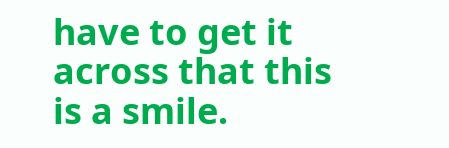have to get it across that this is a smile.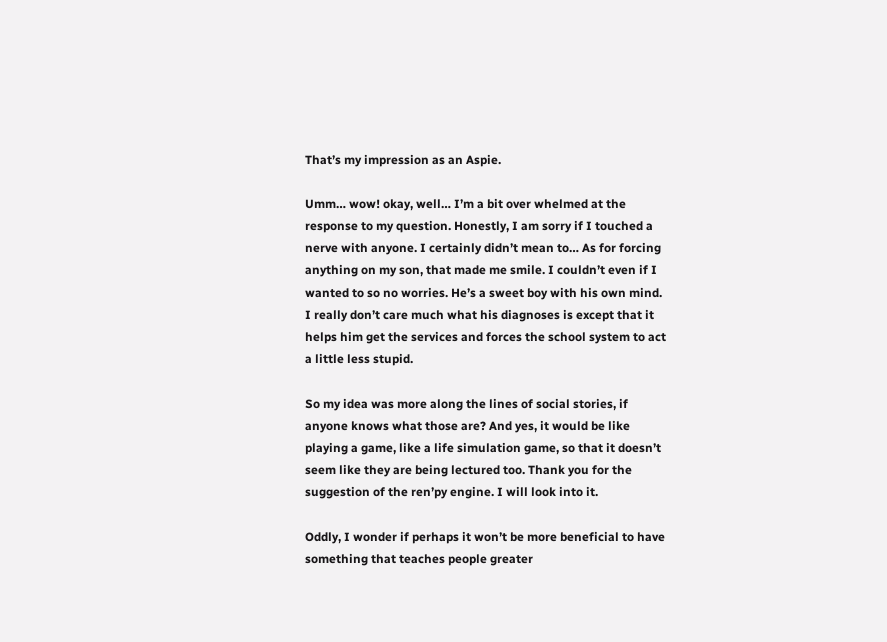That’s my impression as an Aspie.

Umm… wow! okay, well… I’m a bit over whelmed at the response to my question. Honestly, I am sorry if I touched a nerve with anyone. I certainly didn’t mean to… As for forcing anything on my son, that made me smile. I couldn’t even if I wanted to so no worries. He’s a sweet boy with his own mind. I really don’t care much what his diagnoses is except that it helps him get the services and forces the school system to act a little less stupid.

So my idea was more along the lines of social stories, if anyone knows what those are? And yes, it would be like playing a game, like a life simulation game, so that it doesn’t seem like they are being lectured too. Thank you for the suggestion of the ren’py engine. I will look into it.

Oddly, I wonder if perhaps it won’t be more beneficial to have something that teaches people greater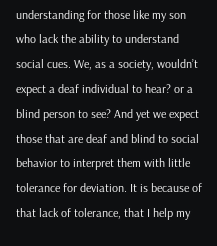understanding for those like my son who lack the ability to understand social cues. We, as a society, wouldn’t expect a deaf individual to hear? or a blind person to see? And yet we expect those that are deaf and blind to social behavior to interpret them with little tolerance for deviation. It is because of that lack of tolerance, that I help my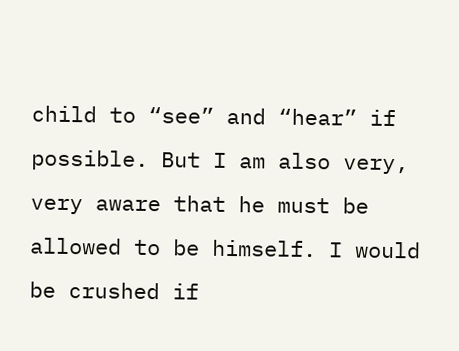child to “see” and “hear” if possible. But I am also very, very aware that he must be allowed to be himself. I would be crushed if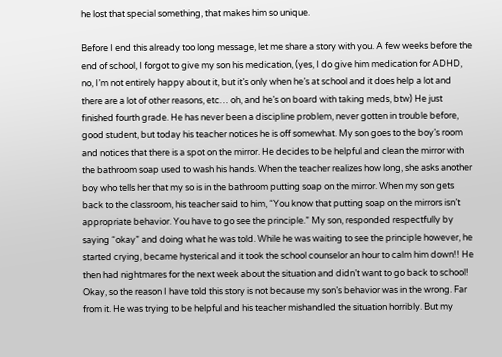he lost that special something, that makes him so unique.

Before I end this already too long message, let me share a story with you. A few weeks before the end of school, I forgot to give my son his medication, (yes, I do give him medication for ADHD, no, I’m not entirely happy about it, but it’s only when he’s at school and it does help a lot and there are a lot of other reasons, etc… oh, and he’s on board with taking meds, btw) He just finished fourth grade. He has never been a discipline problem, never gotten in trouble before, good student, but today his teacher notices he is off somewhat. My son goes to the boy’s room and notices that there is a spot on the mirror. He decides to be helpful and clean the mirror with the bathroom soap used to wash his hands. When the teacher realizes how long, she asks another boy who tells her that my so is in the bathroom putting soap on the mirror. When my son gets back to the classroom, his teacher said to him, “You know that putting soap on the mirrors isn’t appropriate behavior. You have to go see the principle.” My son, responded respectfully by saying “okay” and doing what he was told. While he was waiting to see the principle however, he started crying, became hysterical and it took the school counselor an hour to calm him down!! He then had nightmares for the next week about the situation and didn’t want to go back to school! Okay, so the reason I have told this story is not because my son’s behavior was in the wrong. Far from it. He was trying to be helpful and his teacher mishandled the situation horribly. But my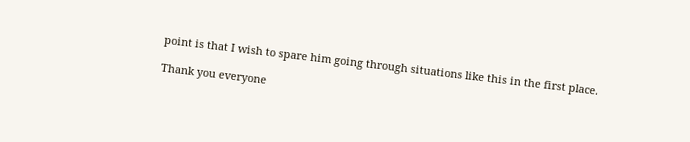point is that I wish to spare him going through situations like this in the first place.

Thank you everyone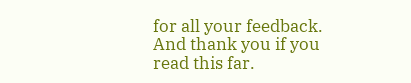for all your feedback. And thank you if you read this far.